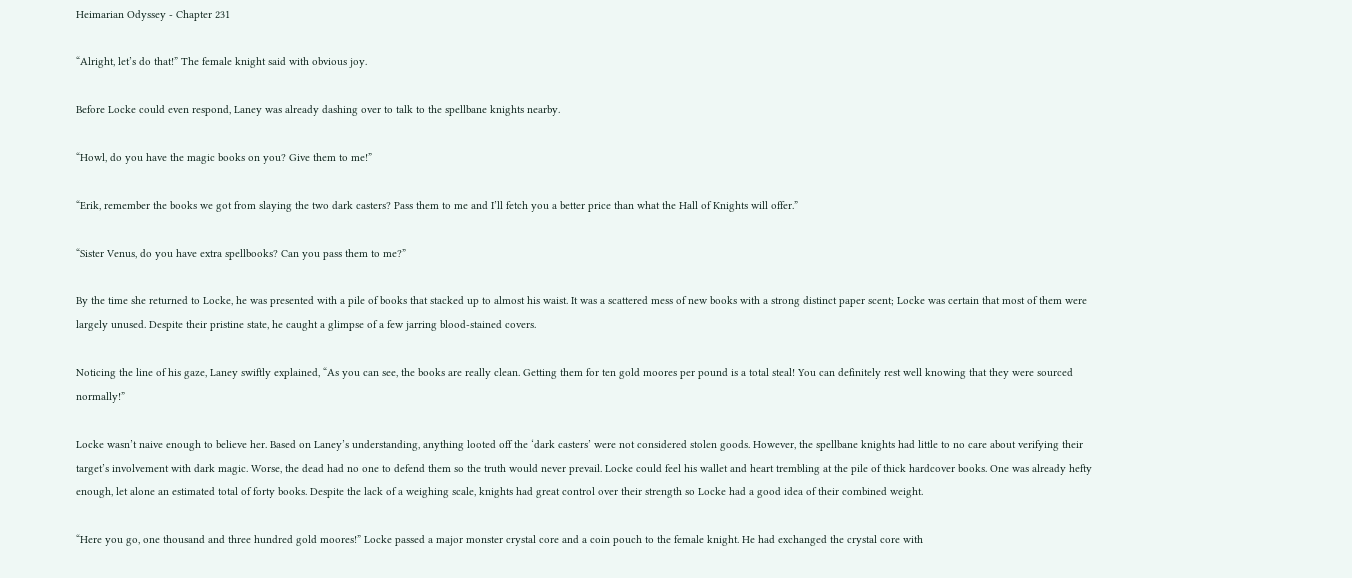Heimarian Odyssey - Chapter 231

“Alright, let’s do that!” The female knight said with obvious joy.

Before Locke could even respond, Laney was already dashing over to talk to the spellbane knights nearby.

“Howl, do you have the magic books on you? Give them to me!”

“Erik, remember the books we got from slaying the two dark casters? Pass them to me and I’ll fetch you a better price than what the Hall of Knights will offer.”

“Sister Venus, do you have extra spellbooks? Can you pass them to me?”

By the time she returned to Locke, he was presented with a pile of books that stacked up to almost his waist. It was a scattered mess of new books with a strong distinct paper scent; Locke was certain that most of them were largely unused. Despite their pristine state, he caught a glimpse of a few jarring blood-stained covers.

Noticing the line of his gaze, Laney swiftly explained, “As you can see, the books are really clean. Getting them for ten gold moores per pound is a total steal! You can definitely rest well knowing that they were sourced normally!”

Locke wasn’t naive enough to believe her. Based on Laney’s understanding, anything looted off the ‘dark casters’ were not considered stolen goods. However, the spellbane knights had little to no care about verifying their target’s involvement with dark magic. Worse, the dead had no one to defend them so the truth would never prevail. Locke could feel his wallet and heart trembling at the pile of thick hardcover books. One was already hefty enough, let alone an estimated total of forty books. Despite the lack of a weighing scale, knights had great control over their strength so Locke had a good idea of their combined weight.

“Here you go, one thousand and three hundred gold moores!” Locke passed a major monster crystal core and a coin pouch to the female knight. He had exchanged the crystal core with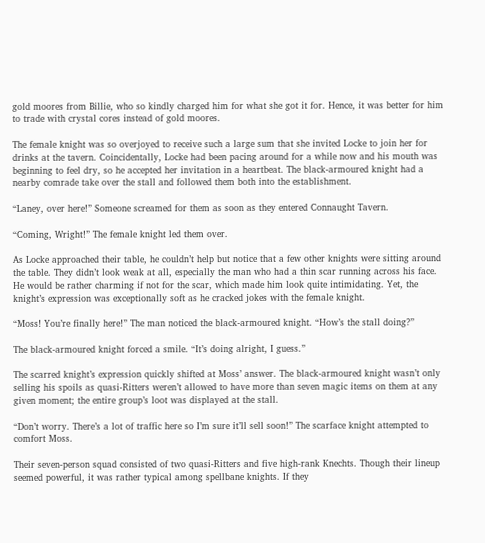gold moores from Billie, who so kindly charged him for what she got it for. Hence, it was better for him to trade with crystal cores instead of gold moores.

The female knight was so overjoyed to receive such a large sum that she invited Locke to join her for drinks at the tavern. Coincidentally, Locke had been pacing around for a while now and his mouth was beginning to feel dry, so he accepted her invitation in a heartbeat. The black-armoured knight had a nearby comrade take over the stall and followed them both into the establishment.

“Laney, over here!” Someone screamed for them as soon as they entered Connaught Tavern.

“Coming, Wright!” The female knight led them over.

As Locke approached their table, he couldn’t help but notice that a few other knights were sitting around the table. They didn’t look weak at all, especially the man who had a thin scar running across his face. He would be rather charming if not for the scar, which made him look quite intimidating. Yet, the knight’s expression was exceptionally soft as he cracked jokes with the female knight.

“Moss! You’re finally here!” The man noticed the black-armoured knight. “How’s the stall doing?”

The black-armoured knight forced a smile. “It’s doing alright, I guess.”

The scarred knight’s expression quickly shifted at Moss’ answer. The black-armoured knight wasn’t only selling his spoils as quasi-Ritters weren’t allowed to have more than seven magic items on them at any given moment; the entire group’s loot was displayed at the stall.

“Don’t worry. There’s a lot of traffic here so I’m sure it’ll sell soon!” The scarface knight attempted to comfort Moss.

Their seven-person squad consisted of two quasi-Ritters and five high-rank Knechts. Though their lineup seemed powerful, it was rather typical among spellbane knights. If they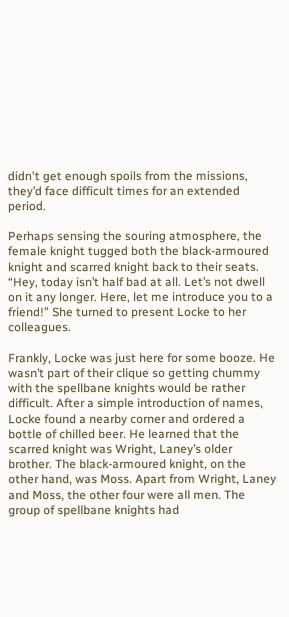didn't get enough spoils from the missions, they’d face difficult times for an extended period.

Perhaps sensing the souring atmosphere, the female knight tugged both the black-armoured knight and scarred knight back to their seats. “Hey, today isn’t half bad at all. Let’s not dwell on it any longer. Here, let me introduce you to a friend!” She turned to present Locke to her colleagues.

Frankly, Locke was just here for some booze. He wasn’t part of their clique so getting chummy with the spellbane knights would be rather difficult. After a simple introduction of names, Locke found a nearby corner and ordered a bottle of chilled beer. He learned that the scarred knight was Wright, Laney’s older brother. The black-armoured knight, on the other hand, was Moss. Apart from Wright, Laney and Moss, the other four were all men. The group of spellbane knights had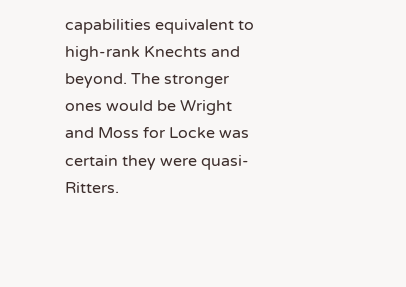capabilities equivalent to high-rank Knechts and beyond. The stronger ones would be Wright and Moss for Locke was certain they were quasi-Ritters.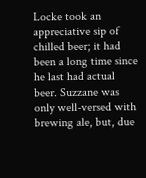Locke took an appreciative sip of chilled beer; it had been a long time since he last had actual beer. Suzzane was only well-versed with brewing ale, but, due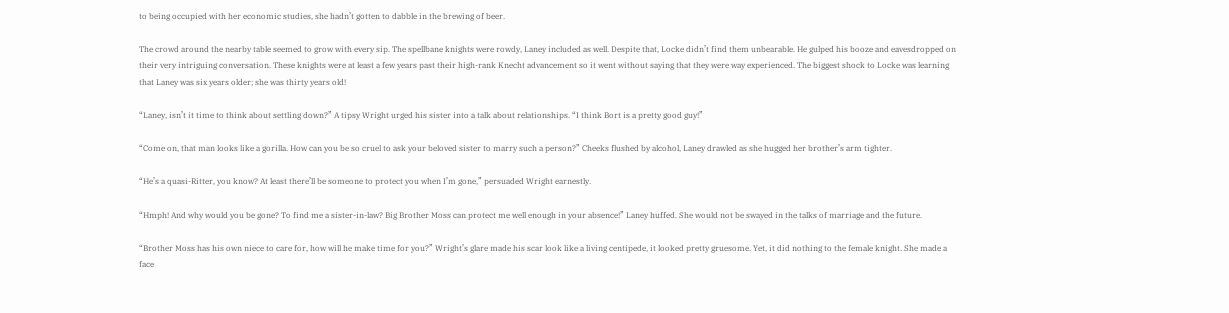to being occupied with her economic studies, she hadn’t gotten to dabble in the brewing of beer.

The crowd around the nearby table seemed to grow with every sip. The spellbane knights were rowdy, Laney included as well. Despite that, Locke didn’t find them unbearable. He gulped his booze and eavesdropped on their very intriguing conversation. These knights were at least a few years past their high-rank Knecht advancement so it went without saying that they were way experienced. The biggest shock to Locke was learning that Laney was six years older; she was thirty years old!

“Laney, isn’t it time to think about settling down?” A tipsy Wright urged his sister into a talk about relationships. “I think Bort is a pretty good guy!”

“Come on, that man looks like a gorilla. How can you be so cruel to ask your beloved sister to marry such a person?” Cheeks flushed by alcohol, Laney drawled as she hugged her brother’s arm tighter.

“He’s a quasi-Ritter, you know? At least there’ll be someone to protect you when I’m gone,” persuaded Wright earnestly.

“Hmph! And why would you be gone? To find me a sister-in-law? Big Brother Moss can protect me well enough in your absence!” Laney huffed. She would not be swayed in the talks of marriage and the future.

“Brother Moss has his own niece to care for, how will he make time for you?” Wright’s glare made his scar look like a living centipede, it looked pretty gruesome. Yet, it did nothing to the female knight. She made a face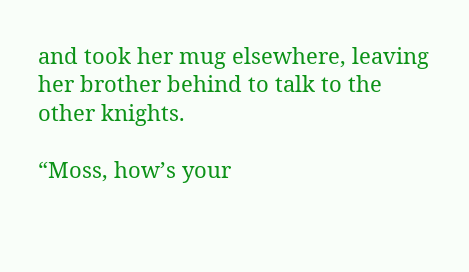and took her mug elsewhere, leaving her brother behind to talk to the other knights.

“Moss, how’s your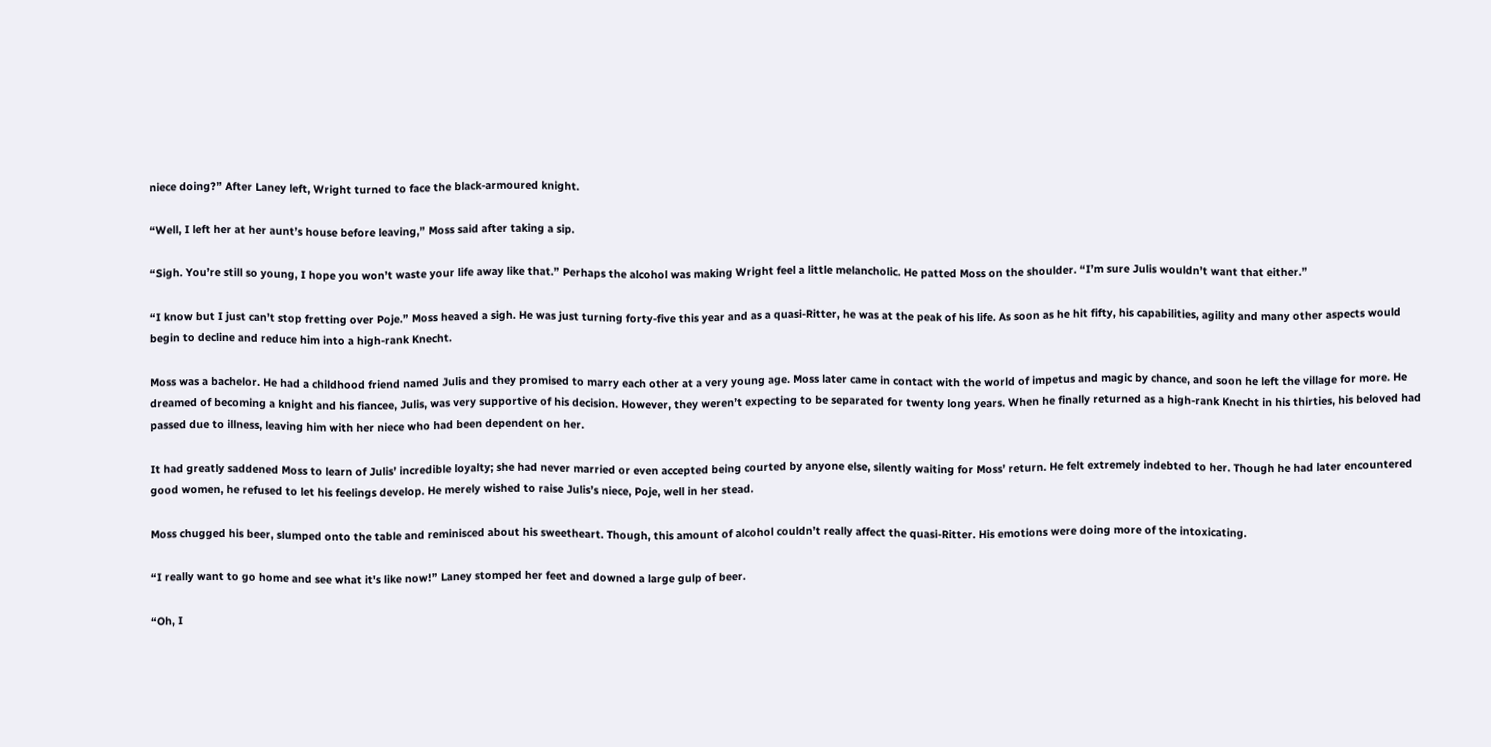niece doing?” After Laney left, Wright turned to face the black-armoured knight.

“Well, I left her at her aunt’s house before leaving,” Moss said after taking a sip.

“Sigh. You’re still so young, I hope you won’t waste your life away like that.” Perhaps the alcohol was making Wright feel a little melancholic. He patted Moss on the shoulder. “I’m sure Julis wouldn’t want that either.”

“I know but I just can’t stop fretting over Poje.” Moss heaved a sigh. He was just turning forty-five this year and as a quasi-Ritter, he was at the peak of his life. As soon as he hit fifty, his capabilities, agility and many other aspects would begin to decline and reduce him into a high-rank Knecht.

Moss was a bachelor. He had a childhood friend named Julis and they promised to marry each other at a very young age. Moss later came in contact with the world of impetus and magic by chance, and soon he left the village for more. He dreamed of becoming a knight and his fiancee, Julis, was very supportive of his decision. However, they weren’t expecting to be separated for twenty long years. When he finally returned as a high-rank Knecht in his thirties, his beloved had passed due to illness, leaving him with her niece who had been dependent on her.

It had greatly saddened Moss to learn of Julis’ incredible loyalty; she had never married or even accepted being courted by anyone else, silently waiting for Moss’ return. He felt extremely indebted to her. Though he had later encountered good women, he refused to let his feelings develop. He merely wished to raise Julis’s niece, Poje, well in her stead.

Moss chugged his beer, slumped onto the table and reminisced about his sweetheart. Though, this amount of alcohol couldn’t really affect the quasi-Ritter. His emotions were doing more of the intoxicating.

“I really want to go home and see what it's like now!” Laney stomped her feet and downed a large gulp of beer.

“Oh, I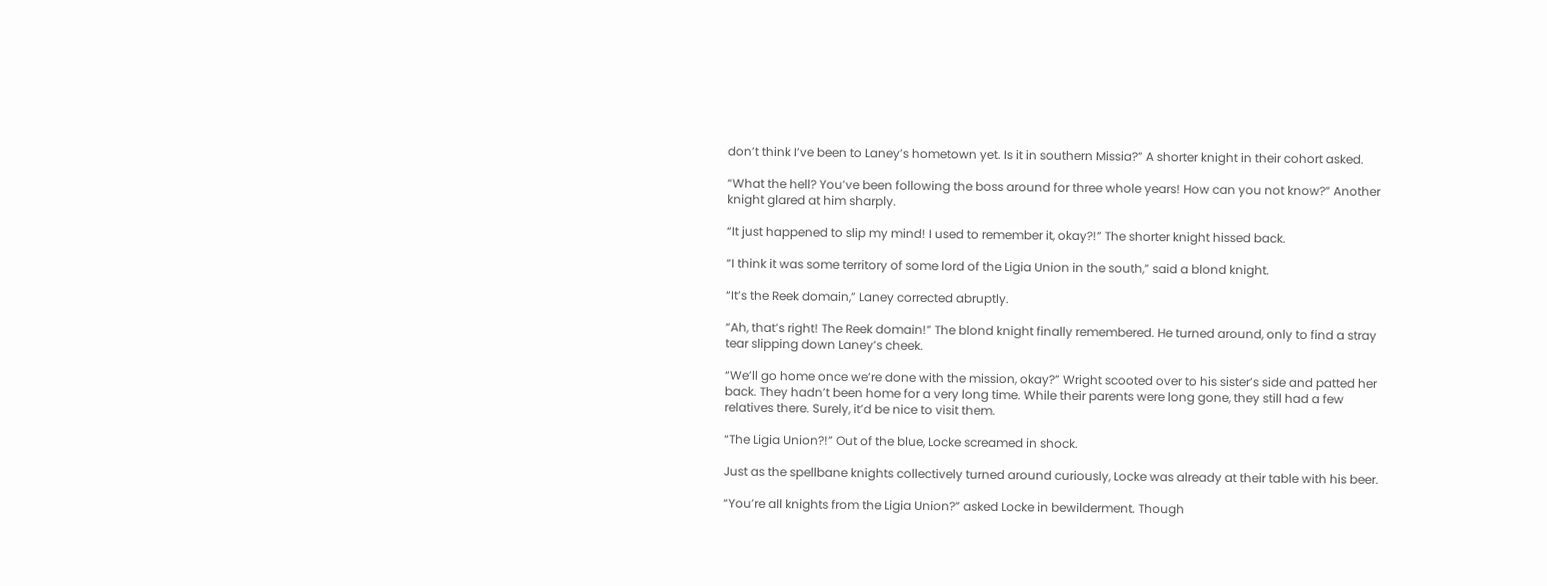don’t think I’ve been to Laney’s hometown yet. Is it in southern Missia?” A shorter knight in their cohort asked.

“What the hell? You’ve been following the boss around for three whole years! How can you not know?” Another knight glared at him sharply.

“It just happened to slip my mind! I used to remember it, okay?!” The shorter knight hissed back.

“I think it was some territory of some lord of the Ligia Union in the south,” said a blond knight.

“It’s the Reek domain,” Laney corrected abruptly.

“Ah, that’s right! The Reek domain!” The blond knight finally remembered. He turned around, only to find a stray tear slipping down Laney’s cheek.

“We’ll go home once we’re done with the mission, okay?” Wright scooted over to his sister’s side and patted her back. They hadn’t been home for a very long time. While their parents were long gone, they still had a few relatives there. Surely, it’d be nice to visit them.

“The Ligia Union?!” Out of the blue, Locke screamed in shock.

Just as the spellbane knights collectively turned around curiously, Locke was already at their table with his beer.

“You’re all knights from the Ligia Union?” asked Locke in bewilderment. Though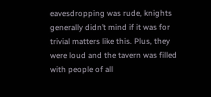eavesdropping was rude, knights generally didn’t mind if it was for trivial matters like this. Plus, they were loud and the tavern was filled with people of all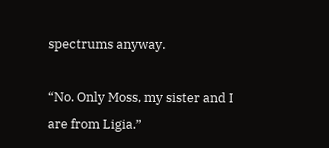spectrums anyway.

“No. Only Moss, my sister and I are from Ligia.”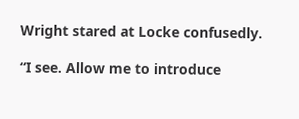Wright stared at Locke confusedly.

“I see. Allow me to introduce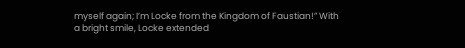myself again; I’m Locke from the Kingdom of Faustian!” With a bright smile, Locke extended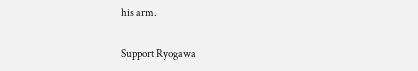his arm.

Support Ryogawa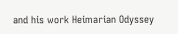and his work Heimarian Odyssey